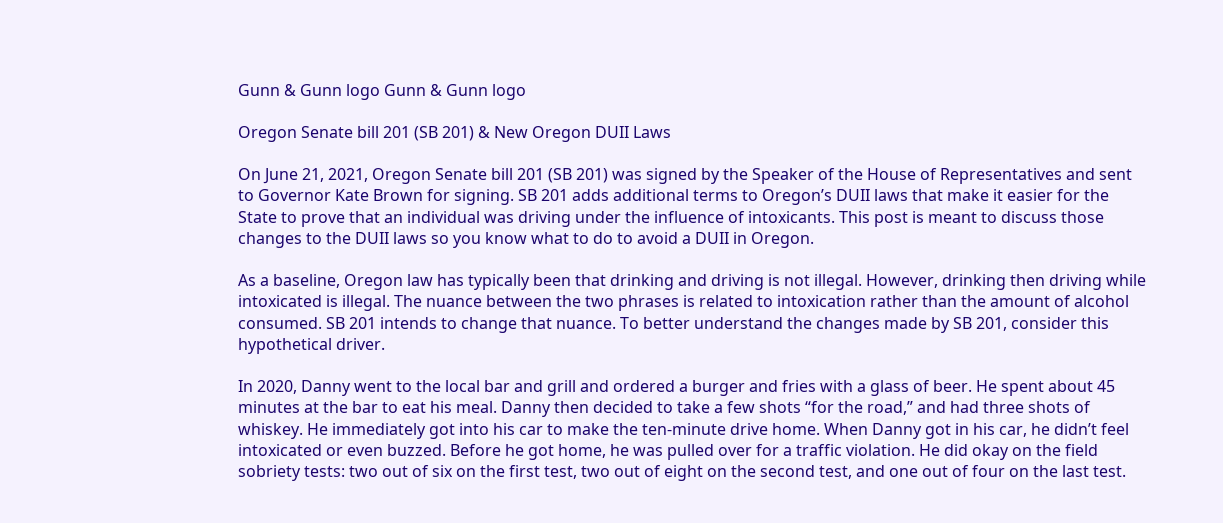Gunn & Gunn logo Gunn & Gunn logo

Oregon Senate bill 201 (SB 201) & New Oregon DUII Laws

On June 21, 2021, Oregon Senate bill 201 (SB 201) was signed by the Speaker of the House of Representatives and sent to Governor Kate Brown for signing. SB 201 adds additional terms to Oregon’s DUII laws that make it easier for the State to prove that an individual was driving under the influence of intoxicants. This post is meant to discuss those changes to the DUII laws so you know what to do to avoid a DUII in Oregon.

As a baseline, Oregon law has typically been that drinking and driving is not illegal. However, drinking then driving while intoxicated is illegal. The nuance between the two phrases is related to intoxication rather than the amount of alcohol consumed. SB 201 intends to change that nuance. To better understand the changes made by SB 201, consider this hypothetical driver.

In 2020, Danny went to the local bar and grill and ordered a burger and fries with a glass of beer. He spent about 45 minutes at the bar to eat his meal. Danny then decided to take a few shots “for the road,” and had three shots of whiskey. He immediately got into his car to make the ten-minute drive home. When Danny got in his car, he didn’t feel intoxicated or even buzzed. Before he got home, he was pulled over for a traffic violation. He did okay on the field sobriety tests: two out of six on the first test, two out of eight on the second test, and one out of four on the last test.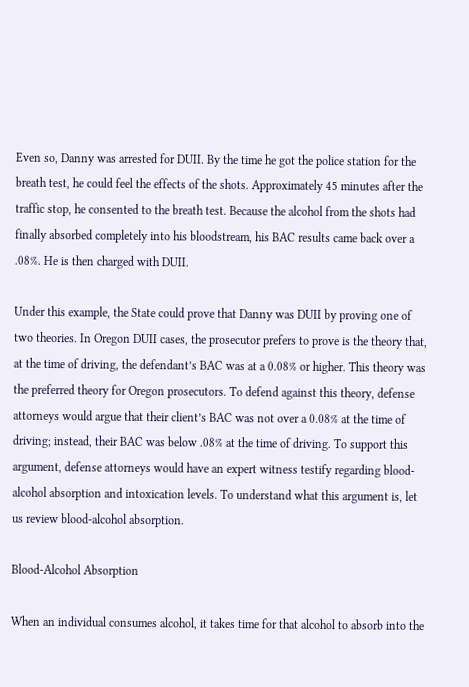Even so, Danny was arrested for DUII. By the time he got the police station for the breath test, he could feel the effects of the shots. Approximately 45 minutes after the traffic stop, he consented to the breath test. Because the alcohol from the shots had finally absorbed completely into his bloodstream, his BAC results came back over a .08%. He is then charged with DUII.

Under this example, the State could prove that Danny was DUII by proving one of two theories. In Oregon DUII cases, the prosecutor prefers to prove is the theory that, at the time of driving, the defendant’s BAC was at a 0.08% or higher. This theory was the preferred theory for Oregon prosecutors. To defend against this theory, defense attorneys would argue that their client’s BAC was not over a 0.08% at the time of driving; instead, their BAC was below .08% at the time of driving. To support this argument, defense attorneys would have an expert witness testify regarding blood-alcohol absorption and intoxication levels. To understand what this argument is, let us review blood-alcohol absorption.

Blood-Alcohol Absorption

When an individual consumes alcohol, it takes time for that alcohol to absorb into the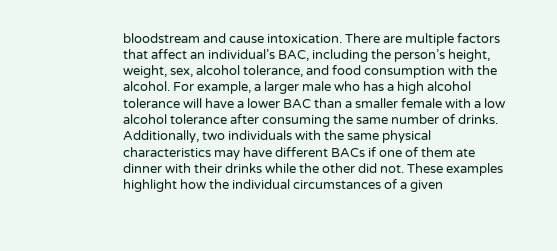bloodstream and cause intoxication. There are multiple factors that affect an individual’s BAC, including the person’s height, weight, sex, alcohol tolerance, and food consumption with the alcohol. For example, a larger male who has a high alcohol tolerance will have a lower BAC than a smaller female with a low alcohol tolerance after consuming the same number of drinks. Additionally, two individuals with the same physical characteristics may have different BACs if one of them ate dinner with their drinks while the other did not. These examples highlight how the individual circumstances of a given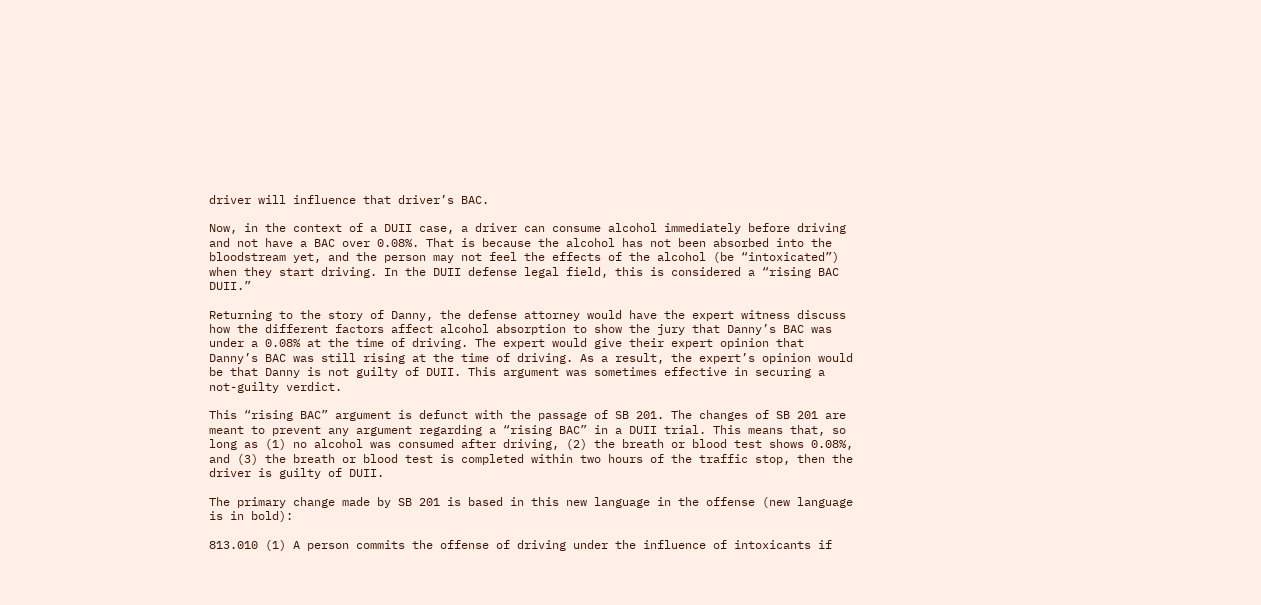driver will influence that driver’s BAC.

Now, in the context of a DUII case, a driver can consume alcohol immediately before driving and not have a BAC over 0.08%. That is because the alcohol has not been absorbed into the bloodstream yet, and the person may not feel the effects of the alcohol (be “intoxicated”) when they start driving. In the DUII defense legal field, this is considered a “rising BAC DUII.”

Returning to the story of Danny, the defense attorney would have the expert witness discuss how the different factors affect alcohol absorption to show the jury that Danny’s BAC was under a 0.08% at the time of driving. The expert would give their expert opinion that Danny’s BAC was still rising at the time of driving. As a result, the expert’s opinion would be that Danny is not guilty of DUII. This argument was sometimes effective in securing a not-guilty verdict.

This “rising BAC” argument is defunct with the passage of SB 201. The changes of SB 201 are meant to prevent any argument regarding a “rising BAC” in a DUII trial. This means that, so long as (1) no alcohol was consumed after driving, (2) the breath or blood test shows 0.08%, and (3) the breath or blood test is completed within two hours of the traffic stop, then the driver is guilty of DUII.

The primary change made by SB 201 is based in this new language in the offense (new language is in bold):

813.010 (1) A person commits the offense of driving under the influence of intoxicants if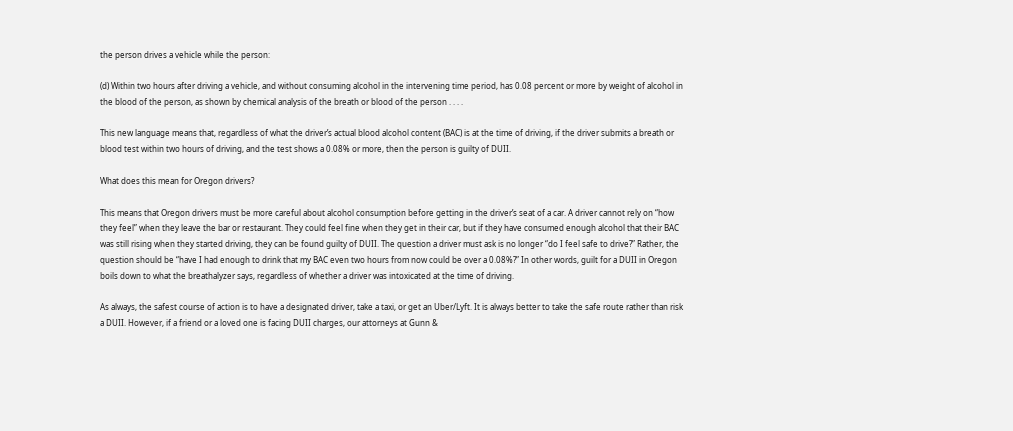the person drives a vehicle while the person:

(d) Within two hours after driving a vehicle, and without consuming alcohol in the intervening time period, has 0.08 percent or more by weight of alcohol in the blood of the person, as shown by chemical analysis of the breath or blood of the person . . . .

This new language means that, regardless of what the driver’s actual blood alcohol content (BAC) is at the time of driving, if the driver submits a breath or blood test within two hours of driving, and the test shows a 0.08% or more, then the person is guilty of DUII.

What does this mean for Oregon drivers?

This means that Oregon drivers must be more careful about alcohol consumption before getting in the driver’s seat of a car. A driver cannot rely on “how they feel” when they leave the bar or restaurant. They could feel fine when they get in their car, but if they have consumed enough alcohol that their BAC was still rising when they started driving, they can be found guilty of DUII. The question a driver must ask is no longer “do I feel safe to drive?” Rather, the question should be “have I had enough to drink that my BAC even two hours from now could be over a 0.08%?” In other words, guilt for a DUII in Oregon boils down to what the breathalyzer says, regardless of whether a driver was intoxicated at the time of driving.

As always, the safest course of action is to have a designated driver, take a taxi, or get an Uber/Lyft. It is always better to take the safe route rather than risk a DUII. However, if a friend or a loved one is facing DUII charges, our attorneys at Gunn &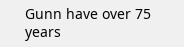Gunn have over 75 years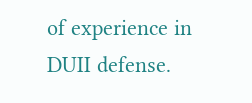of experience in DUII defense.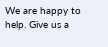We are happy to help. Give us a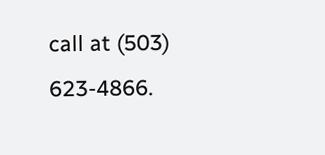call at (503) 623-4866.